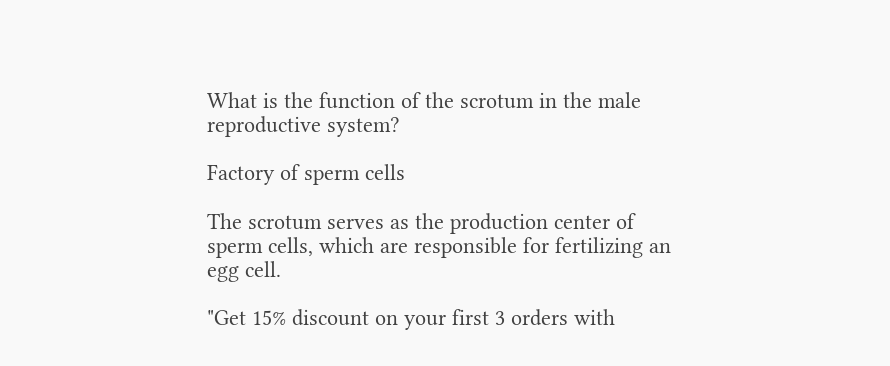What is the function of the scrotum in the male reproductive system?

Factory of sperm cells

The scrotum serves as the production center of sperm cells, which are responsible for fertilizing an egg cell.

"Get 15% discount on your first 3 orders with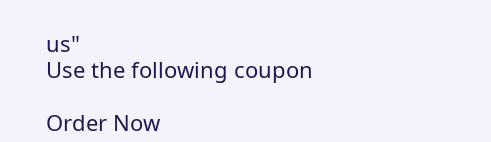us"
Use the following coupon

Order Now